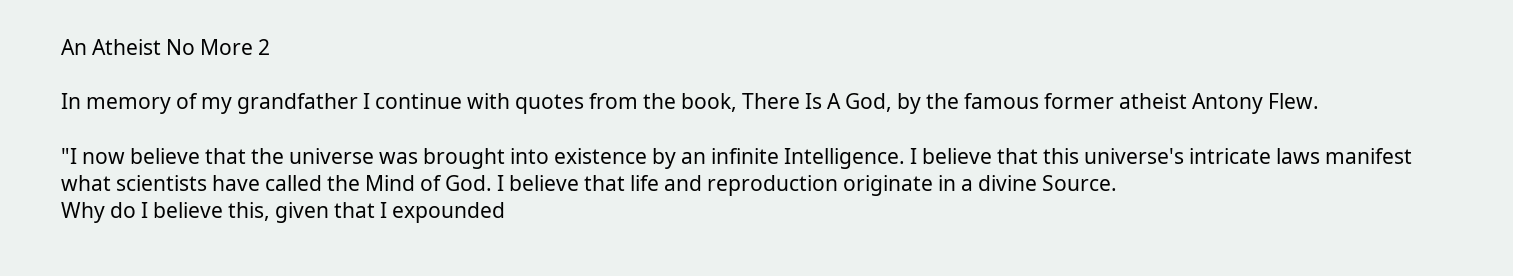An Atheist No More 2

In memory of my grandfather I continue with quotes from the book, There Is A God, by the famous former atheist Antony Flew.

"I now believe that the universe was brought into existence by an infinite Intelligence. I believe that this universe's intricate laws manifest what scientists have called the Mind of God. I believe that life and reproduction originate in a divine Source.
Why do I believe this, given that I expounded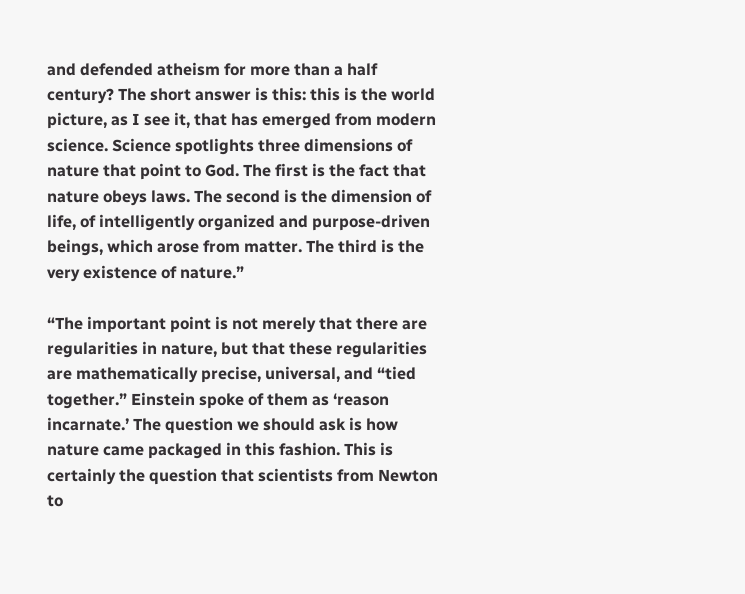and defended atheism for more than a half century? The short answer is this: this is the world picture, as I see it, that has emerged from modern science. Science spotlights three dimensions of nature that point to God. The first is the fact that nature obeys laws. The second is the dimension of life, of intelligently organized and purpose-driven beings, which arose from matter. The third is the very existence of nature.”

“The important point is not merely that there are regularities in nature, but that these regularities are mathematically precise, universal, and “tied together.” Einstein spoke of them as ‘reason incarnate.’ The question we should ask is how nature came packaged in this fashion. This is certainly the question that scientists from Newton to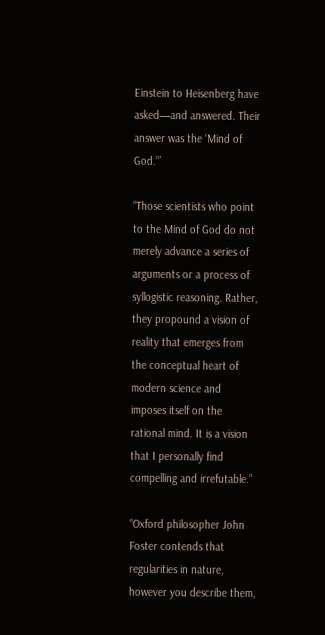Einstein to Heisenberg have asked—and answered. Their answer was the ‘Mind of God.’”

“Those scientists who point to the Mind of God do not merely advance a series of arguments or a process of syllogistic reasoning. Rather, they propound a vision of reality that emerges from the conceptual heart of modern science and imposes itself on the rational mind. It is a vision that I personally find compelling and irrefutable.”

“Oxford philosopher John Foster contends that regularities in nature, however you describe them,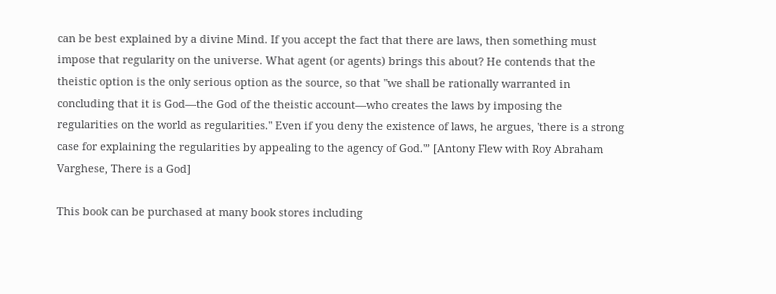can be best explained by a divine Mind. If you accept the fact that there are laws, then something must impose that regularity on the universe. What agent (or agents) brings this about? He contends that the theistic option is the only serious option as the source, so that "we shall be rationally warranted in concluding that it is God—the God of the theistic account—who creates the laws by imposing the regularities on the world as regularities." Even if you deny the existence of laws, he argues, 'there is a strong case for explaining the regularities by appealing to the agency of God.'” [Antony Flew with Roy Abraham Varghese, There is a God]

This book can be purchased at many book stores including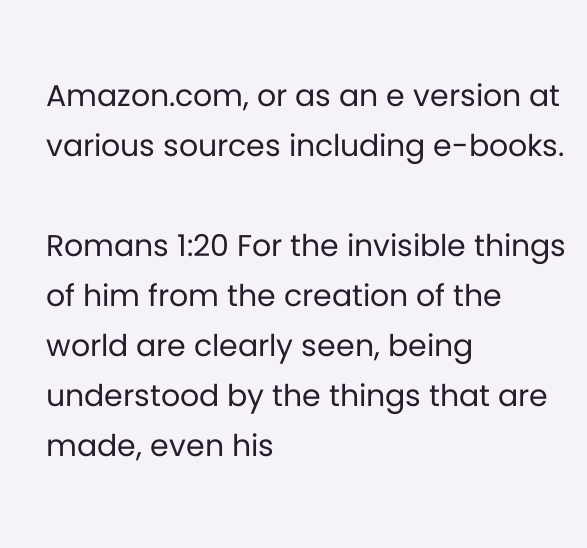Amazon.com, or as an e version at various sources including e-books.

Romans 1:20 For the invisible things of him from the creation of the world are clearly seen, being understood by the things that are made, even his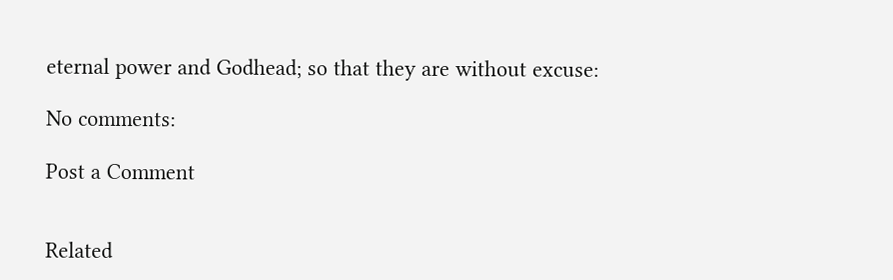eternal power and Godhead; so that they are without excuse:

No comments:

Post a Comment


Related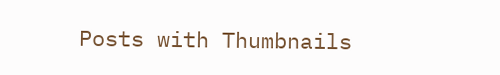Posts with Thumbnails